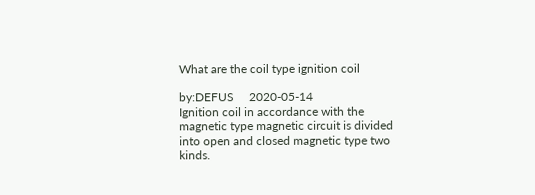What are the coil type ignition coil

by:DEFUS     2020-05-14
Ignition coil in accordance with the magnetic type magnetic circuit is divided into open and closed magnetic type two kinds.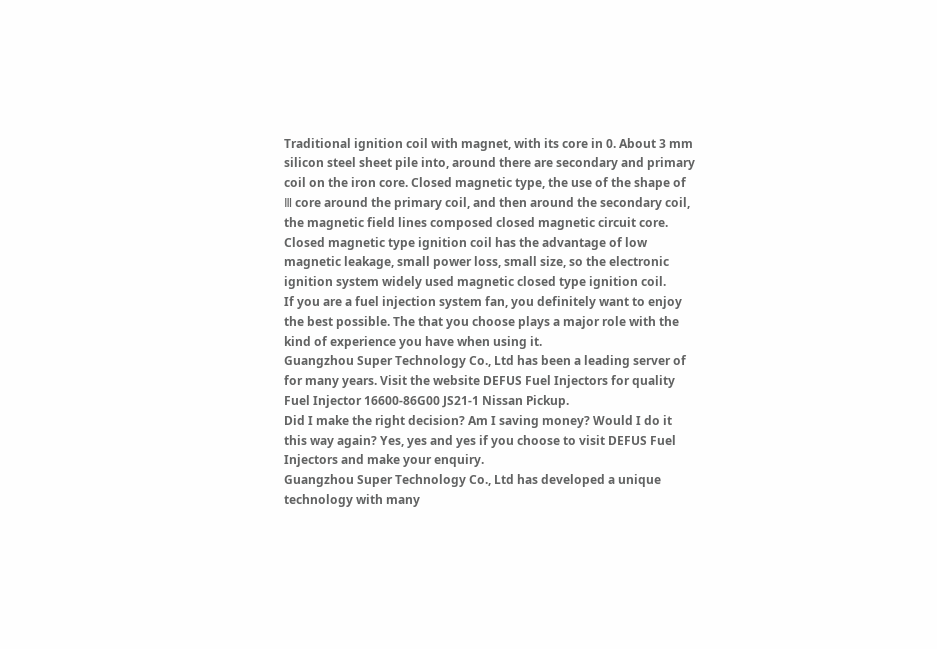Traditional ignition coil with magnet, with its core in 0. About 3 mm silicon steel sheet pile into, around there are secondary and primary coil on the iron core. Closed magnetic type, the use of the shape of Ⅲ core around the primary coil, and then around the secondary coil, the magnetic field lines composed closed magnetic circuit core. Closed magnetic type ignition coil has the advantage of low magnetic leakage, small power loss, small size, so the electronic ignition system widely used magnetic closed type ignition coil.
If you are a fuel injection system fan, you definitely want to enjoy the best possible. The that you choose plays a major role with the kind of experience you have when using it.
Guangzhou Super Technology Co., Ltd has been a leading server of for many years. Visit the website DEFUS Fuel Injectors for quality Fuel Injector 16600-86G00 JS21-1 Nissan Pickup.
Did I make the right decision? Am I saving money? Would I do it this way again? Yes, yes and yes if you choose to visit DEFUS Fuel Injectors and make your enquiry.
Guangzhou Super Technology Co., Ltd has developed a unique technology with many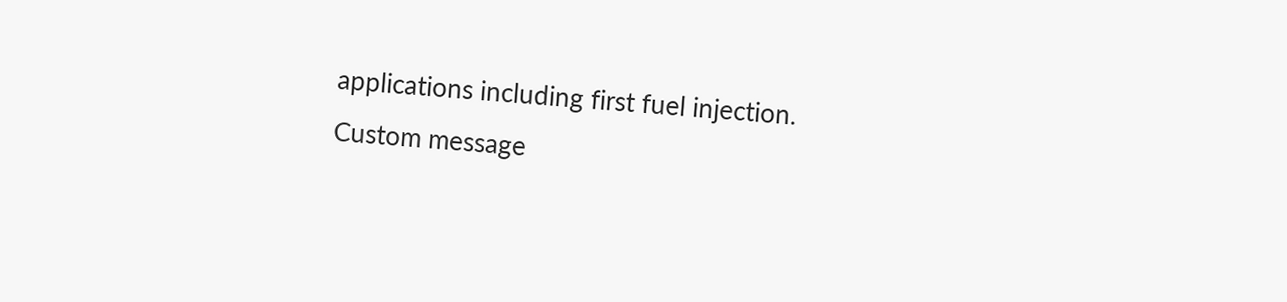applications including first fuel injection.
Custom message